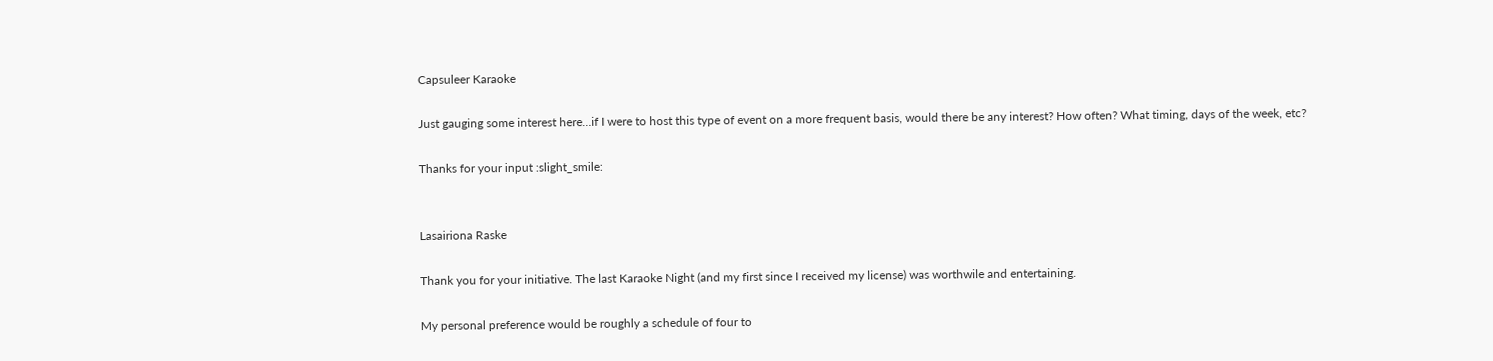Capsuleer Karaoke

Just gauging some interest here…if I were to host this type of event on a more frequent basis, would there be any interest? How often? What timing, days of the week, etc?

Thanks for your input :slight_smile:


Lasairiona Raske

Thank you for your initiative. The last Karaoke Night (and my first since I received my license) was worthwile and entertaining.

My personal preference would be roughly a schedule of four to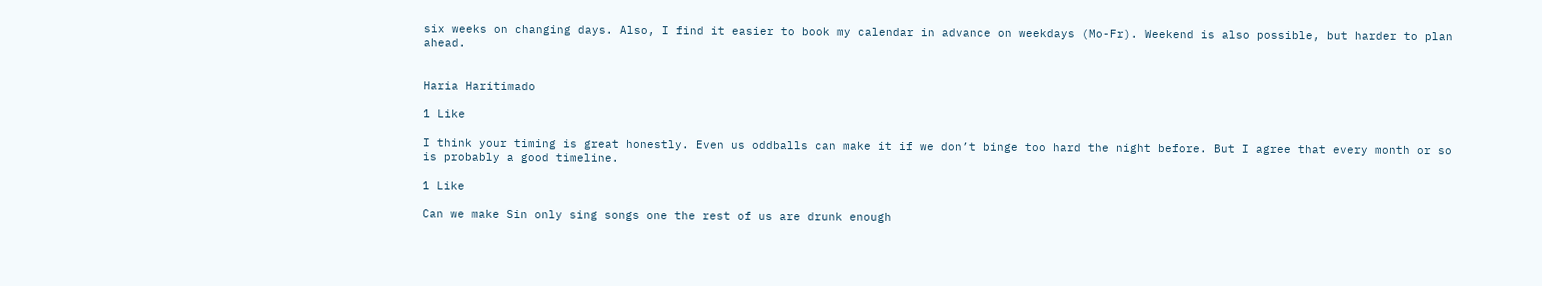six weeks on changing days. Also, I find it easier to book my calendar in advance on weekdays (Mo-Fr). Weekend is also possible, but harder to plan ahead.


Haria Haritimado

1 Like

I think your timing is great honestly. Even us oddballs can make it if we don’t binge too hard the night before. But I agree that every month or so is probably a good timeline.

1 Like

Can we make Sin only sing songs one the rest of us are drunk enough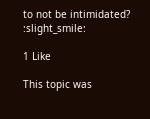to not be intimidated? :slight_smile:

1 Like

This topic was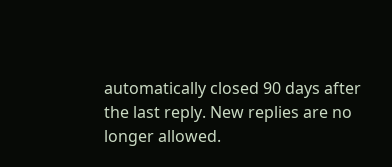automatically closed 90 days after the last reply. New replies are no longer allowed.